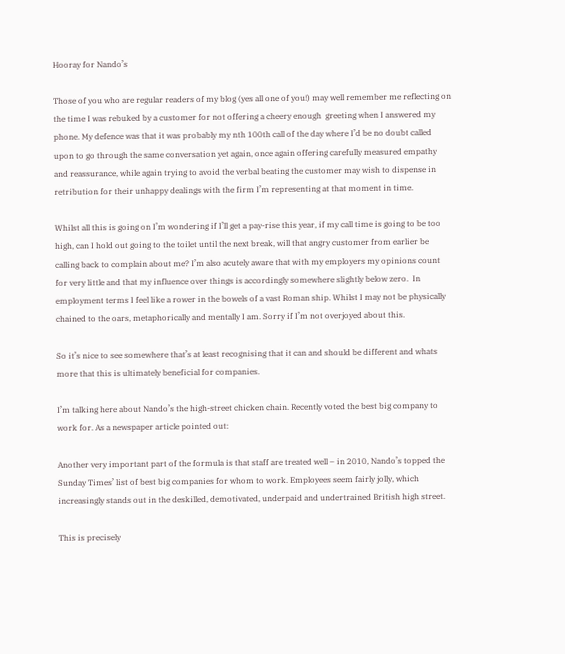Hooray for Nando’s

Those of you who are regular readers of my blog (yes all one of you!) may well remember me reflecting on the time I was rebuked by a customer for not offering a cheery enough  greeting when I answered my phone. My defence was that it was probably my nth 100th call of the day where I’d be no doubt called upon to go through the same conversation yet again, once again offering carefully measured empathy and reassurance, while again trying to avoid the verbal beating the customer may wish to dispense in retribution for their unhappy dealings with the firm I’m representing at that moment in time.

Whilst all this is going on I’m wondering if I’ll get a pay-rise this year, if my call time is going to be too high, can I hold out going to the toilet until the next break, will that angry customer from earlier be calling back to complain about me? I’m also acutely aware that with my employers my opinions count for very little and that my influence over things is accordingly somewhere slightly below zero.  In employment terms I feel like a rower in the bowels of a vast Roman ship. Whilst I may not be physically chained to the oars, metaphorically and mentally I am. Sorry if I’m not overjoyed about this.

So it’s nice to see somewhere that’s at least recognising that it can and should be different and whats more that this is ultimately beneficial for companies.

I’m talking here about Nando’s the high-street chicken chain. Recently voted the best big company to work for. As a newspaper article pointed out:

Another very important part of the formula is that staff are treated well – in 2010, Nando’s topped the Sunday Times’ list of best big companies for whom to work. Employees seem fairly jolly, which increasingly stands out in the deskilled, demotivated, underpaid and undertrained British high street.

This is precisely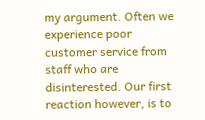my argument. Often we experience poor customer service from staff who are disinterested. Our first reaction however, is to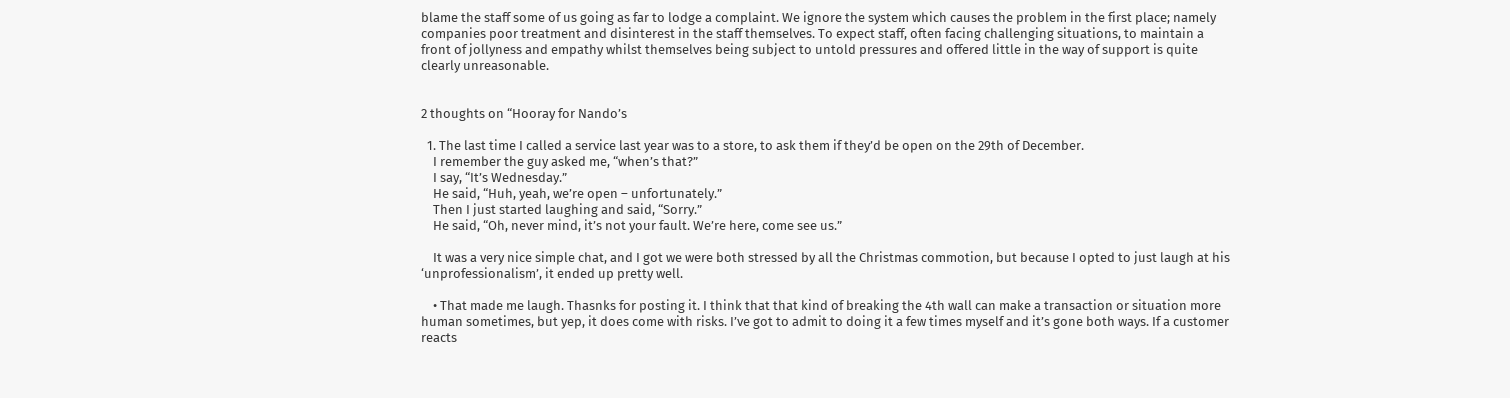blame the staff some of us going as far to lodge a complaint. We ignore the system which causes the problem in the first place; namely companies poor treatment and disinterest in the staff themselves. To expect staff, often facing challenging situations, to maintain a front of jollyness and empathy whilst themselves being subject to untold pressures and offered little in the way of support is quite clearly unreasonable.


2 thoughts on “Hooray for Nando’s

  1. The last time I called a service last year was to a store, to ask them if they’d be open on the 29th of December.
    I remember the guy asked me, “when’s that?”
    I say, “It’s Wednesday.”
    He said, “Huh, yeah, we’re open – unfortunately.”
    Then I just started laughing and said, “Sorry.”
    He said, “Oh, never mind, it’s not your fault. We’re here, come see us.”

    It was a very nice simple chat, and I got we were both stressed by all the Christmas commotion, but because I opted to just laugh at his ‘unprofessionalism’, it ended up pretty well.

    • That made me laugh. Thasnks for posting it. I think that that kind of breaking the 4th wall can make a transaction or situation more human sometimes, but yep, it does come with risks. I’ve got to admit to doing it a few times myself and it’s gone both ways. If a customer reacts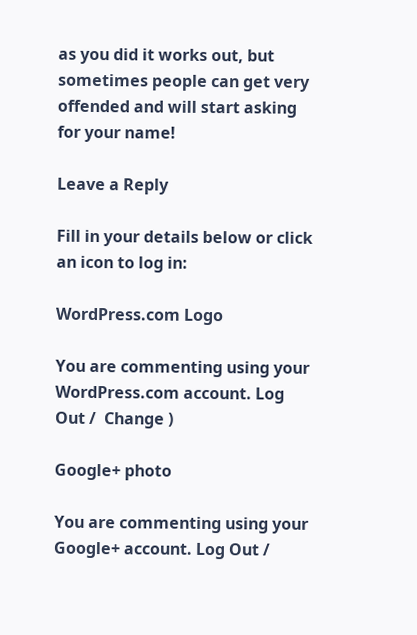as you did it works out, but sometimes people can get very offended and will start asking for your name!

Leave a Reply

Fill in your details below or click an icon to log in:

WordPress.com Logo

You are commenting using your WordPress.com account. Log Out /  Change )

Google+ photo

You are commenting using your Google+ account. Log Out /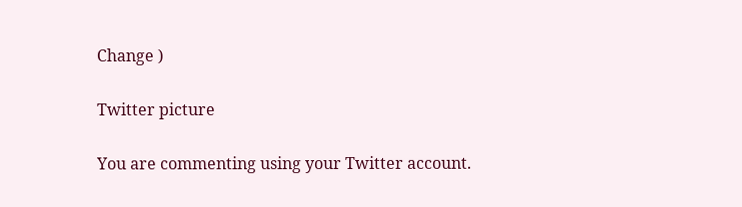Change )

Twitter picture

You are commenting using your Twitter account.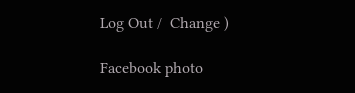Log Out /  Change )

Facebook photo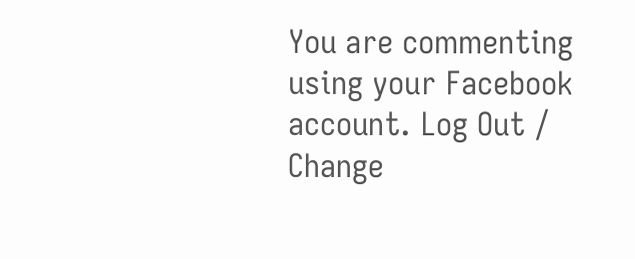You are commenting using your Facebook account. Log Out /  Change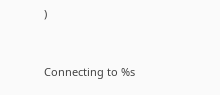)


Connecting to %s